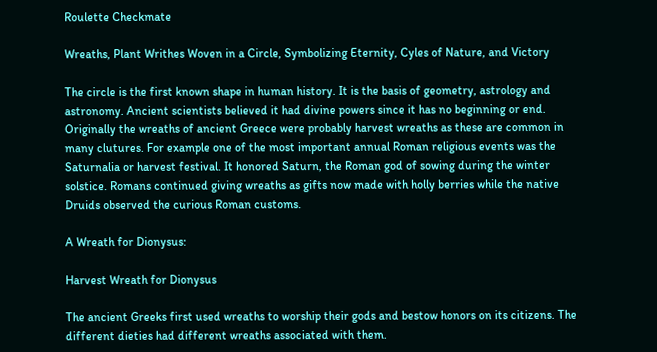Roulette Checkmate

Wreaths, Plant Writhes Woven in a Circle, Symbolizing Eternity, Cyles of Nature, and Victory

The circle is the first known shape in human history. It is the basis of geometry, astrology and astronomy. Ancient scientists believed it had divine powers since it has no beginning or end. Originally the wreaths of ancient Greece were probably harvest wreaths as these are common in many clutures. For example one of the most important annual Roman religious events was the Saturnalia or harvest festival. It honored Saturn, the Roman god of sowing during the winter solstice. Romans continued giving wreaths as gifts now made with holly berries while the native Druids observed the curious Roman customs.

A Wreath for Dionysus:

Harvest Wreath for Dionysus

The ancient Greeks first used wreaths to worship their gods and bestow honors on its citizens. The different dieties had different wreaths associated with them.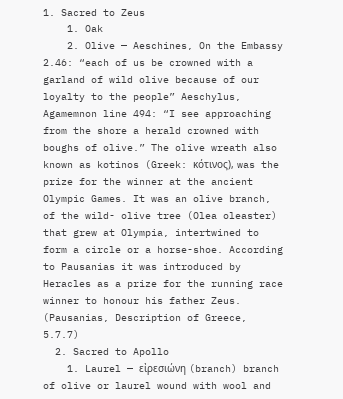1. Sacred to Zeus
    1. Oak
    2. Olive — Aeschines, On the Embassy 2.46: “each of us be crowned with a garland of wild olive because of our loyalty to the people” Aeschylus, Agamemnon line 494: “I see approaching from the shore a herald crowned with boughs of olive.” The olive wreath also known as kotinos (Greek: κότινος), was the prize for the winner at the ancient Olympic Games. It was an olive branch, of the wild- olive tree (Olea oleaster) that grew at Olympia, intertwined to form a circle or a horse-shoe. According to Pausanias it was introduced by Heracles as a prize for the running race winner to honour his father Zeus. (Pausanias, Description of Greece, 5.7.7)
  2. Sacred to Apollo
    1. Laurel — εἰρεσιώνη (branch) branch of olive or laurel wound with wool and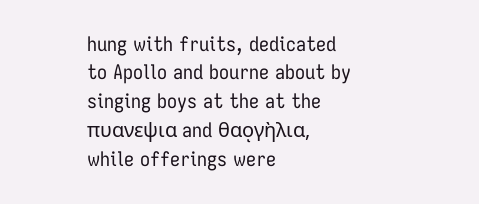hung with fruits, dedicated to Apollo and bourne about by singing boys at the at the πυανεψια and θαοͅγὴλια, while offerings were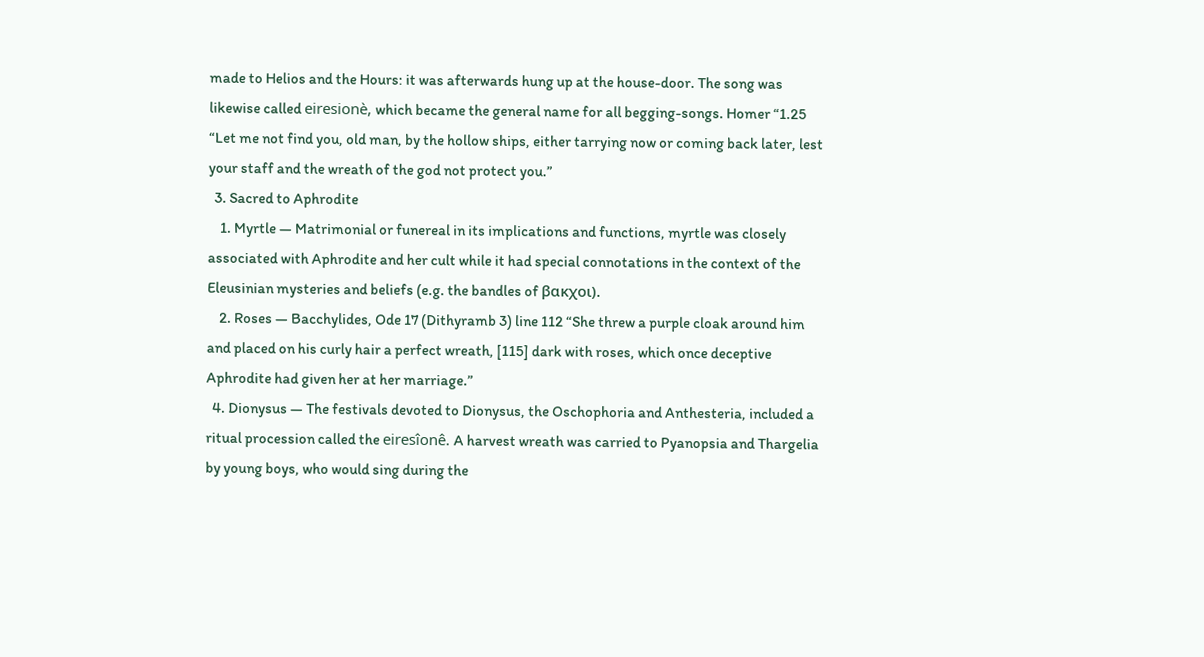made to Helios and the Hours: it was afterwards hung up at the house-door. The song was likewise called eiresionè, which became the general name for all begging-songs. Homer “1.25 “Let me not find you, old man, by the hollow ships, either tarrying now or coming back later, lest your staff and the wreath of the god not protect you.”
  3. Sacred to Aphrodite
    1. Myrtle — Matrimonial or funereal in its implications and functions, myrtle was closely associated with Aphrodite and her cult while it had special connotations in the context of the Eleusinian mysteries and beliefs (e.g. the bandles of βακχοι).
    2. Roses — Bacchylides, Ode 17 (Dithyramb 3) line 112 “She threw a purple cloak around him and placed on his curly hair a perfect wreath, [115] dark with roses, which once deceptive Aphrodite had given her at her marriage.”
  4. Dionysus — The festivals devoted to Dionysus, the Oschophoria and Anthesteria, included a ritual procession called the eiresîonê. A harvest wreath was carried to Pyanopsia and Thargelia by young boys, who would sing during the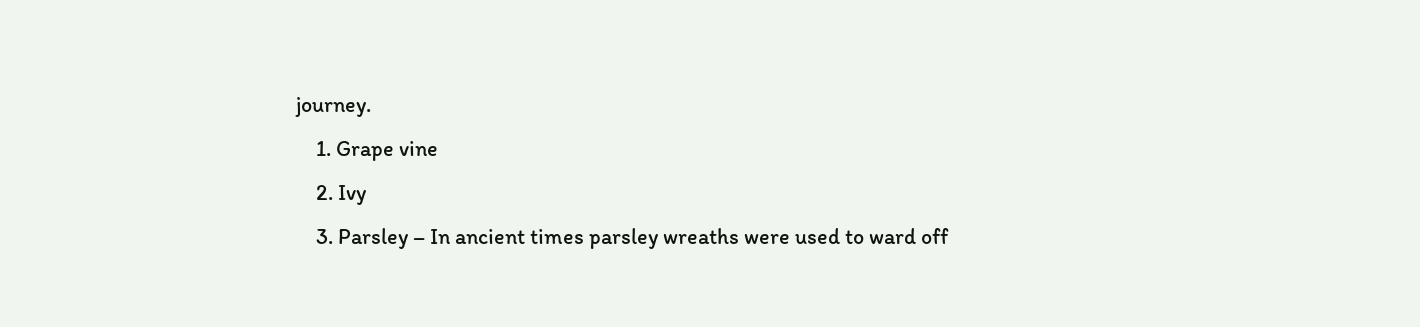journey.
    1. Grape vine
    2. Ivy
    3. Parsley – In ancient times parsley wreaths were used to ward off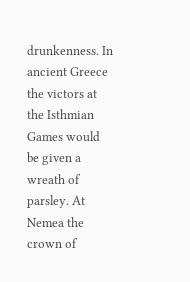drunkenness. In ancient Greece the victors at the Isthmian Games would be given a wreath of parsley. At Nemea the crown of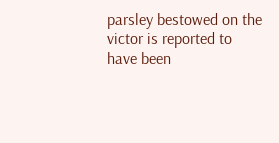parsley bestowed on the victor is reported to have been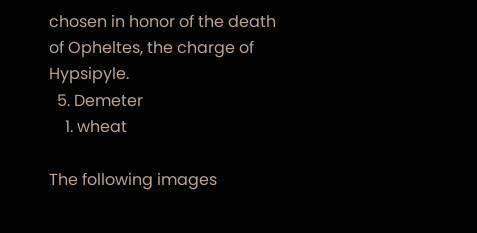chosen in honor of the death of Opheltes, the charge of Hypsipyle.
  5. Demeter
    1. wheat

The following images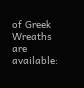of Greek Wreaths are available: